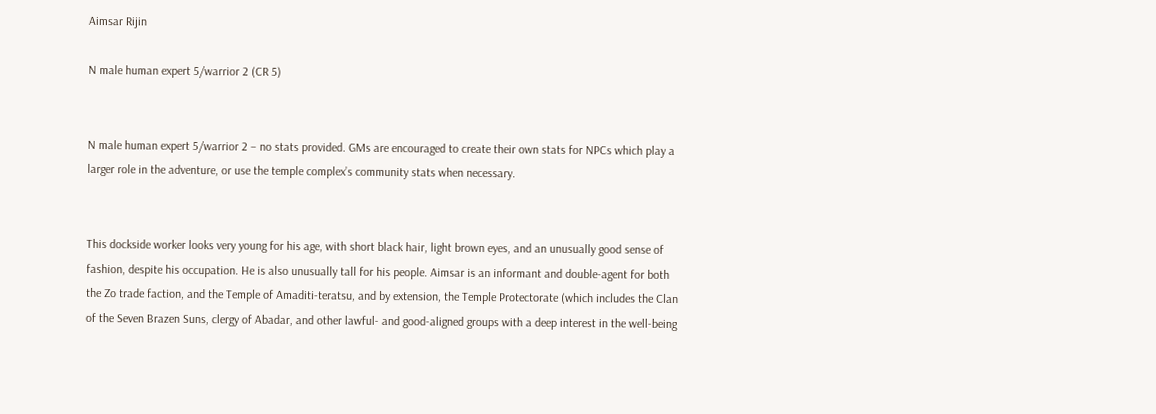Aimsar Rijin

N male human expert 5/warrior 2 (CR 5)


N male human expert 5/warrior 2 – no stats provided. GMs are encouraged to create their own stats for NPCs which play a larger role in the adventure, or use the temple complex’s community stats when necessary.


This dockside worker looks very young for his age, with short black hair, light brown eyes, and an unusually good sense of fashion, despite his occupation. He is also unusually tall for his people. Aimsar is an informant and double-agent for both the Zo trade faction, and the Temple of Amaditi-teratsu, and by extension, the Temple Protectorate (which includes the Clan of the Seven Brazen Suns, clergy of Abadar, and other lawful- and good-aligned groups with a deep interest in the well-being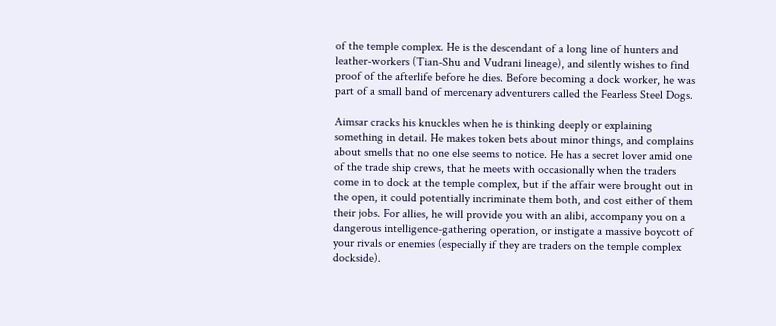of the temple complex. He is the descendant of a long line of hunters and leather-workers (Tian-Shu and Vudrani lineage), and silently wishes to find proof of the afterlife before he dies. Before becoming a dock worker, he was part of a small band of mercenary adventurers called the Fearless Steel Dogs.

Aimsar cracks his knuckles when he is thinking deeply or explaining something in detail. He makes token bets about minor things, and complains about smells that no one else seems to notice. He has a secret lover amid one of the trade ship crews, that he meets with occasionally when the traders come in to dock at the temple complex, but if the affair were brought out in the open, it could potentially incriminate them both, and cost either of them their jobs. For allies, he will provide you with an alibi, accompany you on a dangerous intelligence-gathering operation, or instigate a massive boycott of your rivals or enemies (especially if they are traders on the temple complex dockside).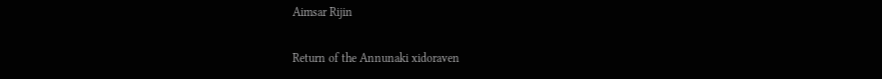Aimsar Rijin

Return of the Annunaki xidoraven